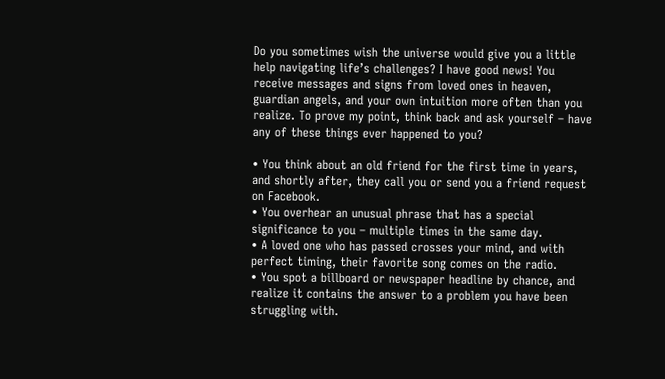Do you sometimes wish the universe would give you a little help navigating life’s challenges? I have good news! You receive messages and signs from loved ones in heaven, guardian angels, and your own intuition more often than you realize. To prove my point, think back and ask yourself – have any of these things ever happened to you?

• You think about an old friend for the first time in years, and shortly after, they call you or send you a friend request on Facebook.
• You overhear an unusual phrase that has a special significance to you – multiple times in the same day.
• A loved one who has passed crosses your mind, and with perfect timing, their favorite song comes on the radio.
• You spot a billboard or newspaper headline by chance, and realize it contains the answer to a problem you have been struggling with.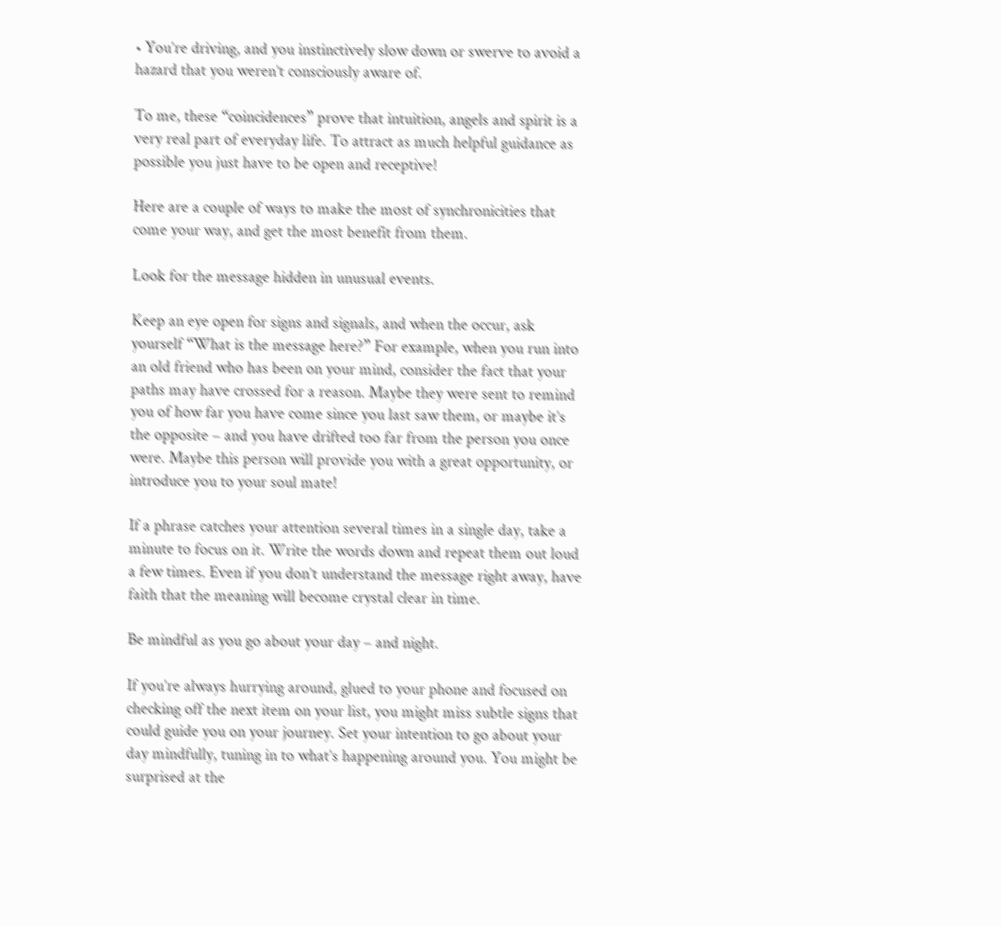• You’re driving, and you instinctively slow down or swerve to avoid a hazard that you weren’t consciously aware of.

To me, these “coincidences” prove that intuition, angels and spirit is a very real part of everyday life. To attract as much helpful guidance as possible you just have to be open and receptive!

Here are a couple of ways to make the most of synchronicities that come your way, and get the most benefit from them.

Look for the message hidden in unusual events.

Keep an eye open for signs and signals, and when the occur, ask yourself “What is the message here?” For example, when you run into an old friend who has been on your mind, consider the fact that your paths may have crossed for a reason. Maybe they were sent to remind you of how far you have come since you last saw them, or maybe it’s the opposite – and you have drifted too far from the person you once were. Maybe this person will provide you with a great opportunity, or introduce you to your soul mate!

If a phrase catches your attention several times in a single day, take a minute to focus on it. Write the words down and repeat them out loud a few times. Even if you don’t understand the message right away, have faith that the meaning will become crystal clear in time.

Be mindful as you go about your day – and night.

If you’re always hurrying around, glued to your phone and focused on checking off the next item on your list, you might miss subtle signs that could guide you on your journey. Set your intention to go about your day mindfully, tuning in to what’s happening around you. You might be surprised at the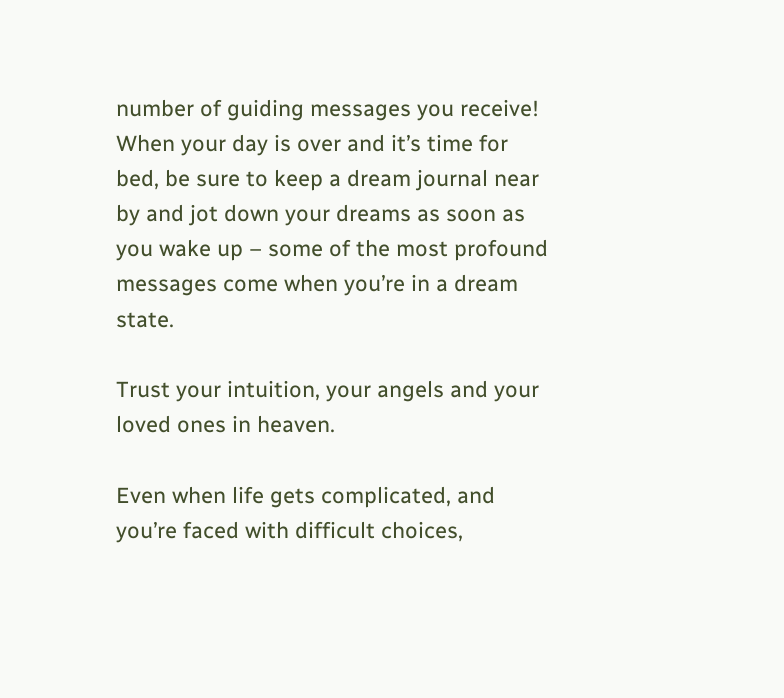number of guiding messages you receive! When your day is over and it’s time for bed, be sure to keep a dream journal near by and jot down your dreams as soon as you wake up – some of the most profound messages come when you’re in a dream state.

Trust your intuition, your angels and your loved ones in heaven.

Even when life gets complicated, and you’re faced with difficult choices,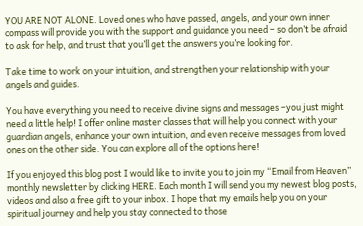YOU ARE NOT ALONE. Loved ones who have passed, angels, and your own inner compass will provide you with the support and guidance you need – so don’t be afraid to ask for help, and trust that you’ll get the answers you’re looking for.

Take time to work on your intuition, and strengthen your relationship with your angels and guides.

You have everything you need to receive divine signs and messages –you just might need a little help! I offer online master classes that will help you connect with your guardian angels, enhance your own intuition, and even receive messages from loved ones on the other side. You can explore all of the options here!

If you enjoyed this blog post I would like to invite you to join my “Email from Heaven” monthly newsletter by clicking HERE. Each month I will send you my newest blog posts, videos and also a free gift to your inbox. I hope that my emails help you on your spiritual journey and help you stay connected to those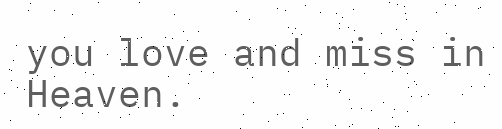you love and miss in Heaven.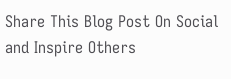Share This Blog Post On Social and Inspire Others